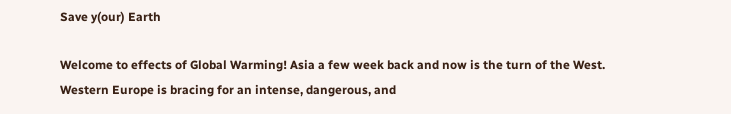Save y(our) Earth

Welcome to effects of Global Warming! Asia a few week back and now is the turn of the West. Western Europe is bracing for an intense, dangerous, and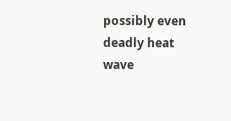possibly even deadly heat wave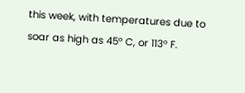this week, with temperatures due to soar as high as 45° C, or 113° F.